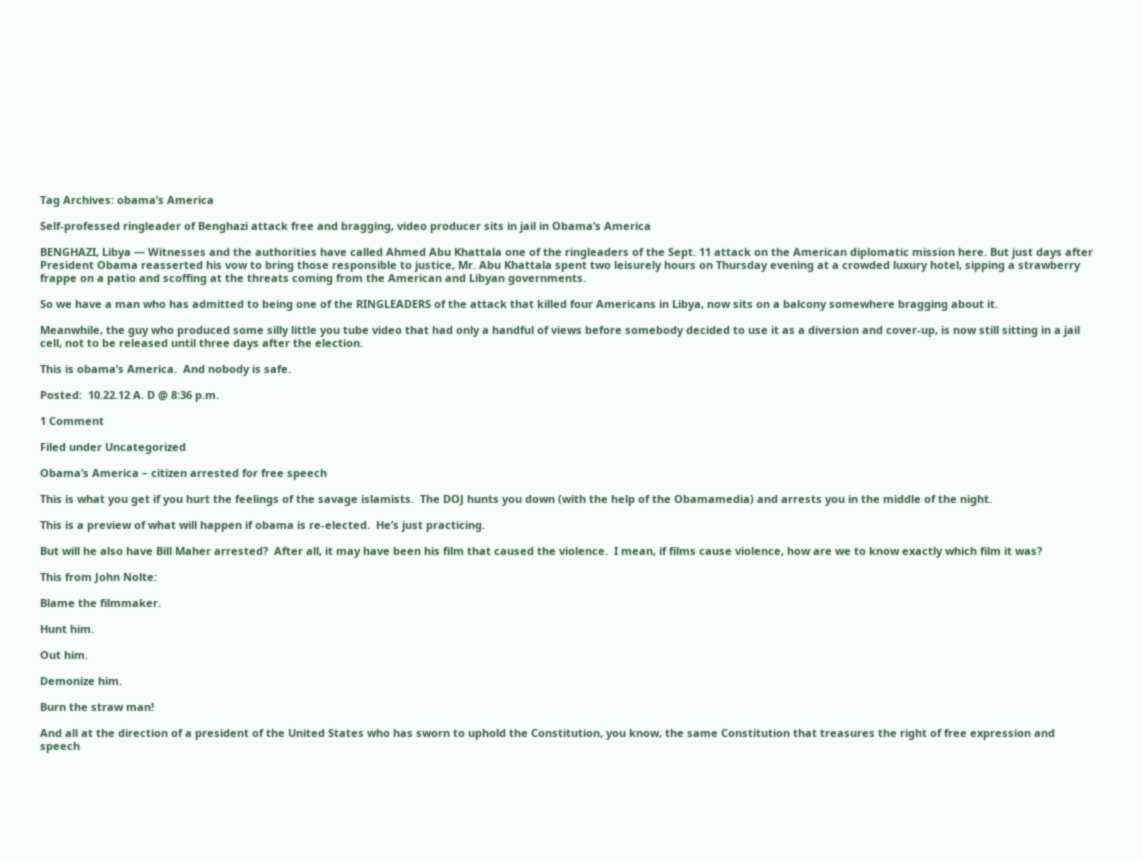Tag Archives: obama’s America

Self-professed ringleader of Benghazi attack free and bragging, video producer sits in jail in Obama’s America

BENGHAZI, Libya — Witnesses and the authorities have called Ahmed Abu Khattala one of the ringleaders of the Sept. 11 attack on the American diplomatic mission here. But just days after President Obama reasserted his vow to bring those responsible to justice, Mr. Abu Khattala spent two leisurely hours on Thursday evening at a crowded luxury hotel, sipping a strawberry frappe on a patio and scoffing at the threats coming from the American and Libyan governments.

So we have a man who has admitted to being one of the RINGLEADERS of the attack that killed four Americans in Libya, now sits on a balcony somewhere bragging about it.

Meanwhile, the guy who produced some silly little you tube video that had only a handful of views before somebody decided to use it as a diversion and cover-up, is now still sitting in a jail cell, not to be released until three days after the election.

This is obama’s America.  And nobody is safe.

Posted:  10.22.12 A. D @ 8:36 p.m.

1 Comment

Filed under Uncategorized

Obama’s America – citizen arrested for free speech

This is what you get if you hurt the feelings of the savage islamists.  The DOJ hunts you down (with the help of the Obamamedia) and arrests you in the middle of the night.

This is a preview of what will happen if obama is re-elected.  He’s just practicing.

But will he also have Bill Maher arrested?  After all, it may have been his film that caused the violence.  I mean, if films cause violence, how are we to know exactly which film it was?

This from John Nolte:

Blame the filmmaker.

Hunt him.

Out him.

Demonize him.

Burn the straw man!

And all at the direction of a president of the United States who has sworn to uphold the Constitution, you know, the same Constitution that treasures the right of free expression and speech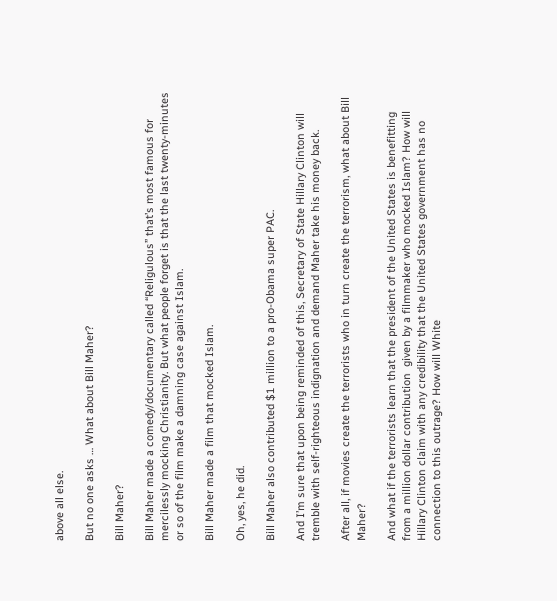above all else.

But no one asks … What about Bill Maher?

Bill Maher?

Bill Maher made a comedy/documentary called “Religulous” that’s most famous for mercilessly mocking Christianity. But what people forget is that the last twenty-minutes or so of the film make a damning case against Islam.

Bill Maher made a film that mocked Islam.

Oh, yes, he did.

Bill Maher also contributed $1 million to a pro-Obama super PAC.

And I’m sure that upon being reminded of this, Secretary of State Hillary Clinton will tremble with self-righteous indignation and demand Maher take his money back.

After all, if movies create the terrorists who in turn create the terrorism, what about Bill Maher?

And what if the terrorists learn that the president of the United States is benefitting from a million dollar contribution  given by a filmmaker who mocked Islam? How will Hillary Clinton claim with any credibility that the United States government has no connection to this outrage? How will White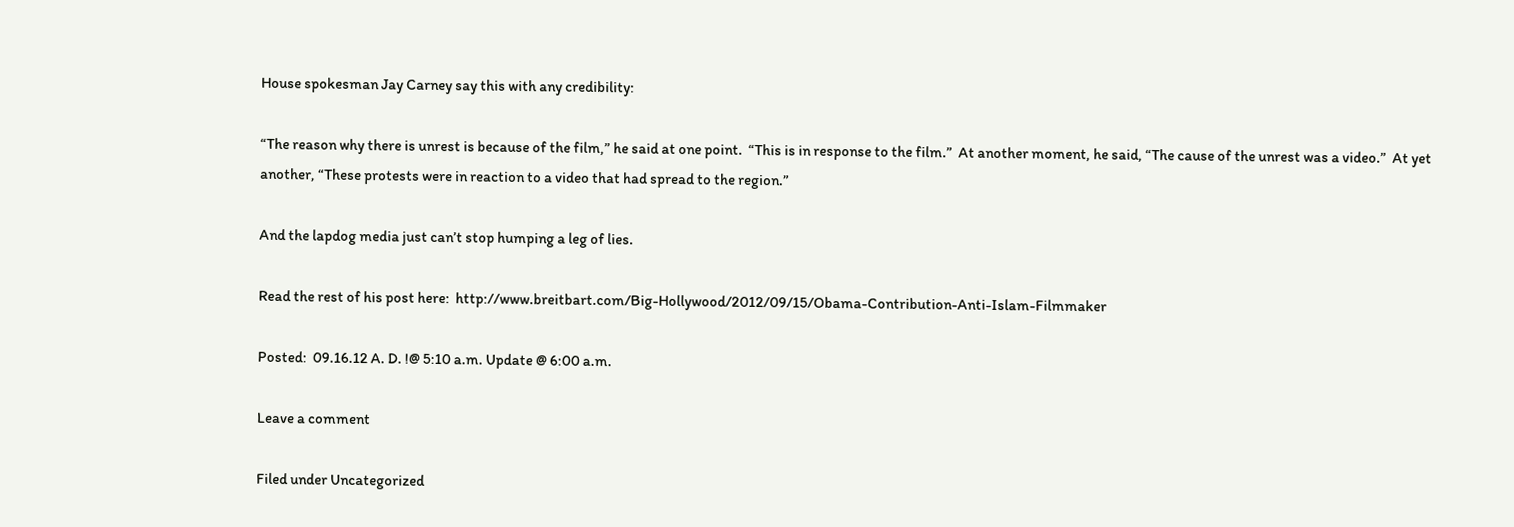House spokesman Jay Carney say this with any credibility:

“The reason why there is unrest is because of the film,” he said at one point.  “This is in response to the film.”  At another moment, he said, “The cause of the unrest was a video.”  At yet another, “These protests were in reaction to a video that had spread to the region.”

And the lapdog media just can’t stop humping a leg of lies.

Read the rest of his post here:  http://www.breitbart.com/Big-Hollywood/2012/09/15/Obama-Contribution-Anti-Islam-Filmmaker

Posted:  09.16.12 A. D. !@ 5:10 a.m. Update @ 6:00 a.m.

Leave a comment

Filed under Uncategorized